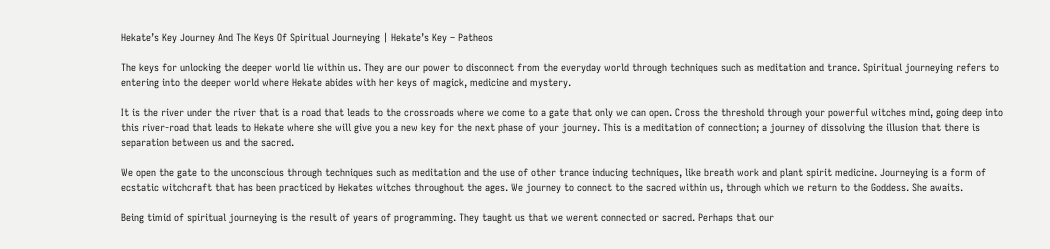Hekate’s Key Journey And The Keys Of Spiritual Journeying | Hekate’s Key – Patheos

The keys for unlocking the deeper world lie within us. They are our power to disconnect from the everyday world through techniques such as meditation and trance. Spiritual journeying refers to entering into the deeper world where Hekate abides with her keys of magick, medicine and mystery.

It is the river under the river that is a road that leads to the crossroads where we come to a gate that only we can open. Cross the threshold through your powerful witches mind, going deep into this river-road that leads to Hekate where she will give you a new key for the next phase of your journey. This is a meditation of connection; a journey of dissolving the illusion that there is separation between us and the sacred.

We open the gate to the unconscious through techniques such as meditation and the use of other trance inducing techniques, like breath work and plant spirit medicine. Journeying is a form of ecstatic witchcraft that has been practiced by Hekates witches throughout the ages. We journey to connect to the sacred within us, through which we return to the Goddess. She awaits.

Being timid of spiritual journeying is the result of years of programming. They taught us that we werent connected or sacred. Perhaps that our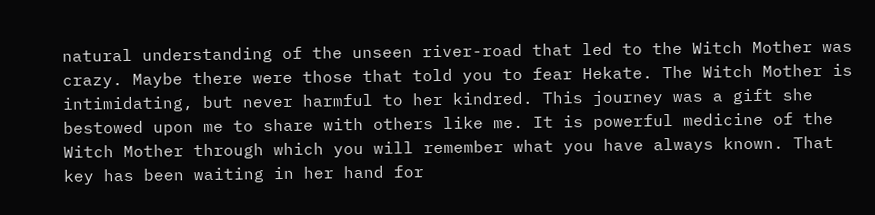natural understanding of the unseen river-road that led to the Witch Mother was crazy. Maybe there were those that told you to fear Hekate. The Witch Mother is intimidating, but never harmful to her kindred. This journey was a gift she bestowed upon me to share with others like me. It is powerful medicine of the Witch Mother through which you will remember what you have always known. That key has been waiting in her hand for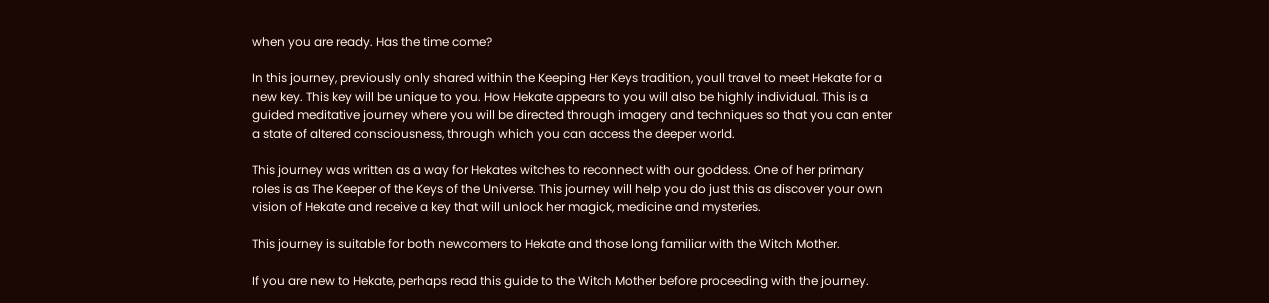when you are ready. Has the time come?

In this journey, previously only shared within the Keeping Her Keys tradition, youll travel to meet Hekate for a new key. This key will be unique to you. How Hekate appears to you will also be highly individual. This is a guided meditative journey where you will be directed through imagery and techniques so that you can enter a state of altered consciousness, through which you can access the deeper world.

This journey was written as a way for Hekates witches to reconnect with our goddess. One of her primary roles is as The Keeper of the Keys of the Universe. This journey will help you do just this as discover your own vision of Hekate and receive a key that will unlock her magick, medicine and mysteries.

This journey is suitable for both newcomers to Hekate and those long familiar with the Witch Mother.

If you are new to Hekate, perhaps read this guide to the Witch Mother before proceeding with the journey.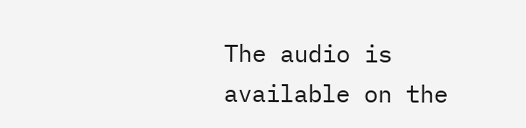The audio is available on the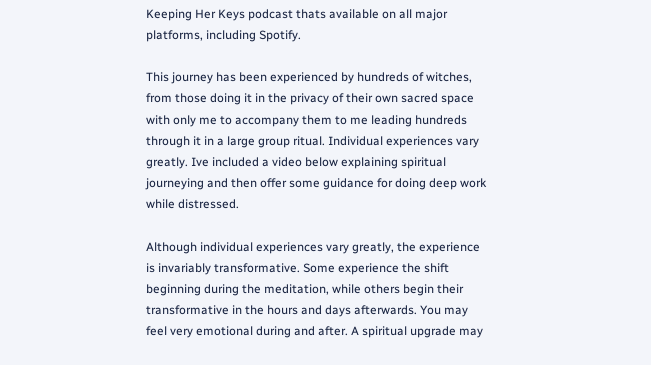Keeping Her Keys podcast thats available on all major platforms, including Spotify.

This journey has been experienced by hundreds of witches, from those doing it in the privacy of their own sacred space with only me to accompany them to me leading hundreds through it in a large group ritual. Individual experiences vary greatly. Ive included a video below explaining spiritual journeying and then offer some guidance for doing deep work while distressed.

Although individual experiences vary greatly, the experience is invariably transformative. Some experience the shift beginning during the meditation, while others begin their transformative in the hours and days afterwards. You may feel very emotional during and after. A spiritual upgrade may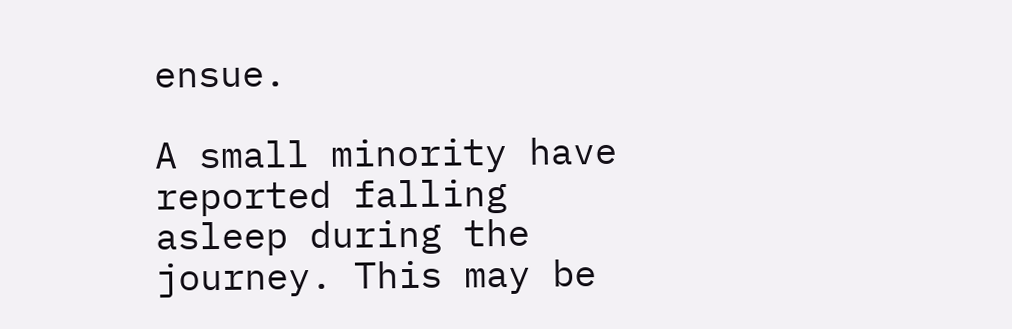ensue.

A small minority have reported falling asleep during the journey. This may be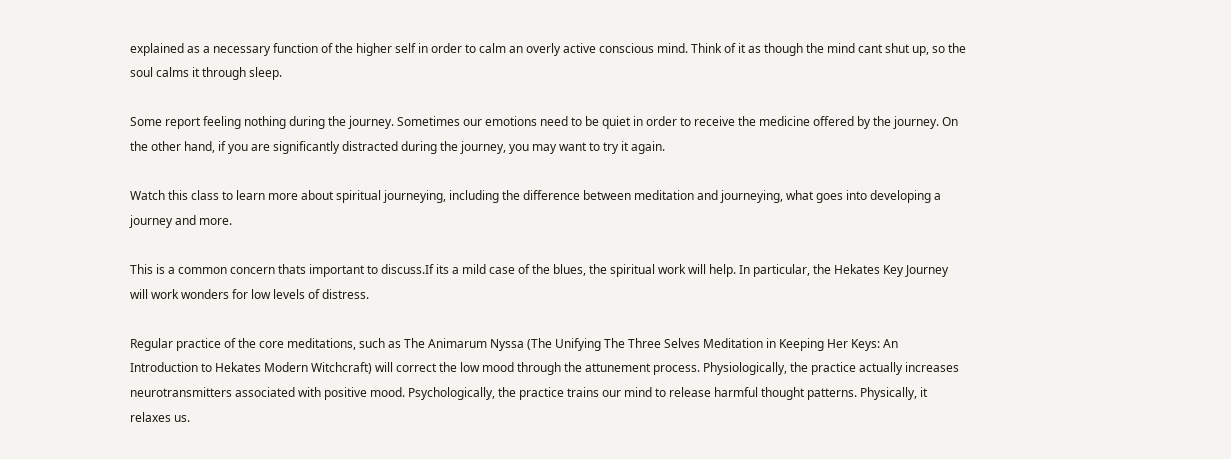explained as a necessary function of the higher self in order to calm an overly active conscious mind. Think of it as though the mind cant shut up, so the soul calms it through sleep.

Some report feeling nothing during the journey. Sometimes our emotions need to be quiet in order to receive the medicine offered by the journey. On the other hand, if you are significantly distracted during the journey, you may want to try it again.

Watch this class to learn more about spiritual journeying, including the difference between meditation and journeying, what goes into developing a journey and more.

This is a common concern thats important to discuss.If its a mild case of the blues, the spiritual work will help. In particular, the Hekates Key Journey will work wonders for low levels of distress.

Regular practice of the core meditations, such as The Animarum Nyssa (The Unifying The Three Selves Meditation in Keeping Her Keys: An Introduction to Hekates Modern Witchcraft) will correct the low mood through the attunement process. Physiologically, the practice actually increases neurotransmitters associated with positive mood. Psychologically, the practice trains our mind to release harmful thought patterns. Physically, it relaxes us.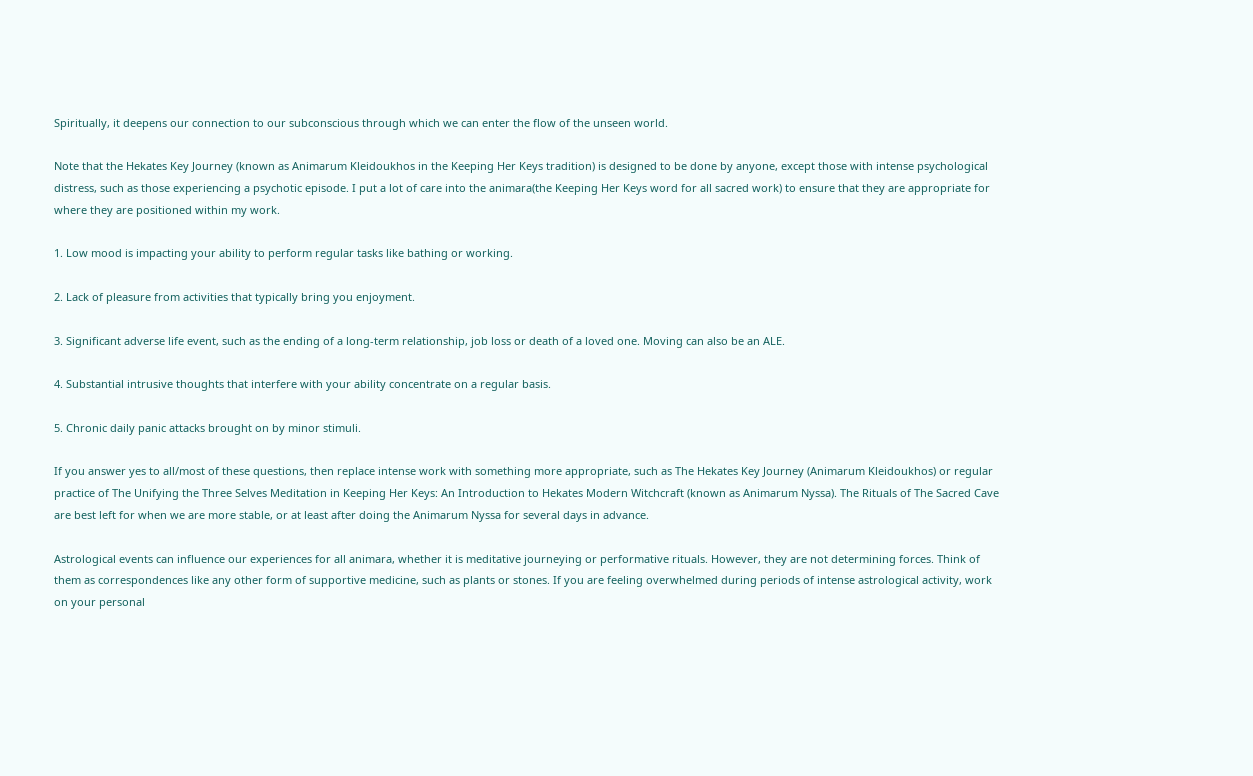Spiritually, it deepens our connection to our subconscious through which we can enter the flow of the unseen world.

Note that the Hekates Key Journey (known as Animarum Kleidoukhos in the Keeping Her Keys tradition) is designed to be done by anyone, except those with intense psychological distress, such as those experiencing a psychotic episode. I put a lot of care into the animara(the Keeping Her Keys word for all sacred work) to ensure that they are appropriate for where they are positioned within my work.

1. Low mood is impacting your ability to perform regular tasks like bathing or working.

2. Lack of pleasure from activities that typically bring you enjoyment.

3. Significant adverse life event, such as the ending of a long-term relationship, job loss or death of a loved one. Moving can also be an ALE.

4. Substantial intrusive thoughts that interfere with your ability concentrate on a regular basis.

5. Chronic daily panic attacks brought on by minor stimuli.

If you answer yes to all/most of these questions, then replace intense work with something more appropriate, such as The Hekates Key Journey (Animarum Kleidoukhos) or regular practice of The Unifying the Three Selves Meditation in Keeping Her Keys: An Introduction to Hekates Modern Witchcraft (known as Animarum Nyssa). The Rituals of The Sacred Cave are best left for when we are more stable, or at least after doing the Animarum Nyssa for several days in advance.

Astrological events can influence our experiences for all animara, whether it is meditative journeying or performative rituals. However, they are not determining forces. Think of them as correspondences like any other form of supportive medicine, such as plants or stones. If you are feeling overwhelmed during periods of intense astrological activity, work on your personal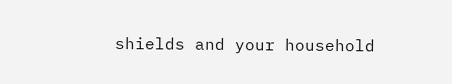shields and your household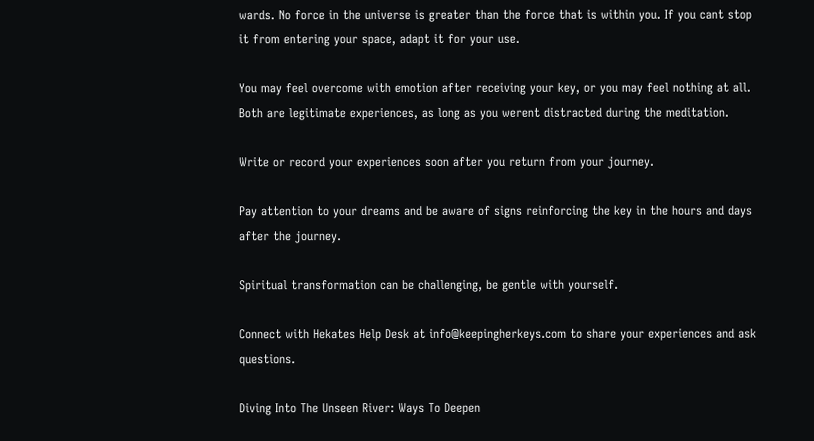wards. No force in the universe is greater than the force that is within you. If you cant stop it from entering your space, adapt it for your use.

You may feel overcome with emotion after receiving your key, or you may feel nothing at all. Both are legitimate experiences, as long as you werent distracted during the meditation.

Write or record your experiences soon after you return from your journey.

Pay attention to your dreams and be aware of signs reinforcing the key in the hours and days after the journey.

Spiritual transformation can be challenging, be gentle with yourself.

Connect with Hekates Help Desk at info@keepingherkeys.com to share your experiences and ask questions.

Diving Into The Unseen River: Ways To Deepen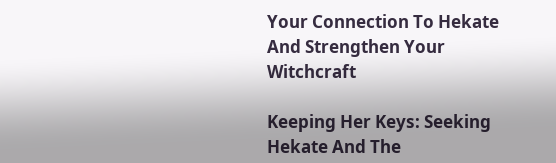Your Connection To Hekate And Strengthen Your Witchcraft

Keeping Her Keys: Seeking Hekate And The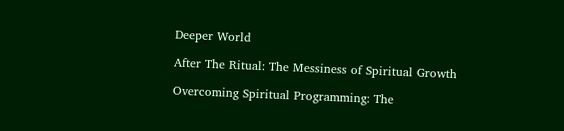Deeper World

After The Ritual: The Messiness of Spiritual Growth

Overcoming Spiritual Programming: The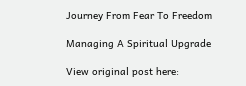Journey From Fear To Freedom

Managing A Spiritual Upgrade

View original post here: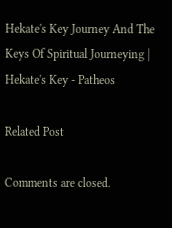Hekate's Key Journey And The Keys Of Spiritual Journeying | Hekate's Key - Patheos

Related Post

Comments are closed.